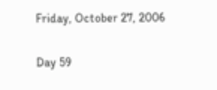Friday, October 27, 2006

Day 59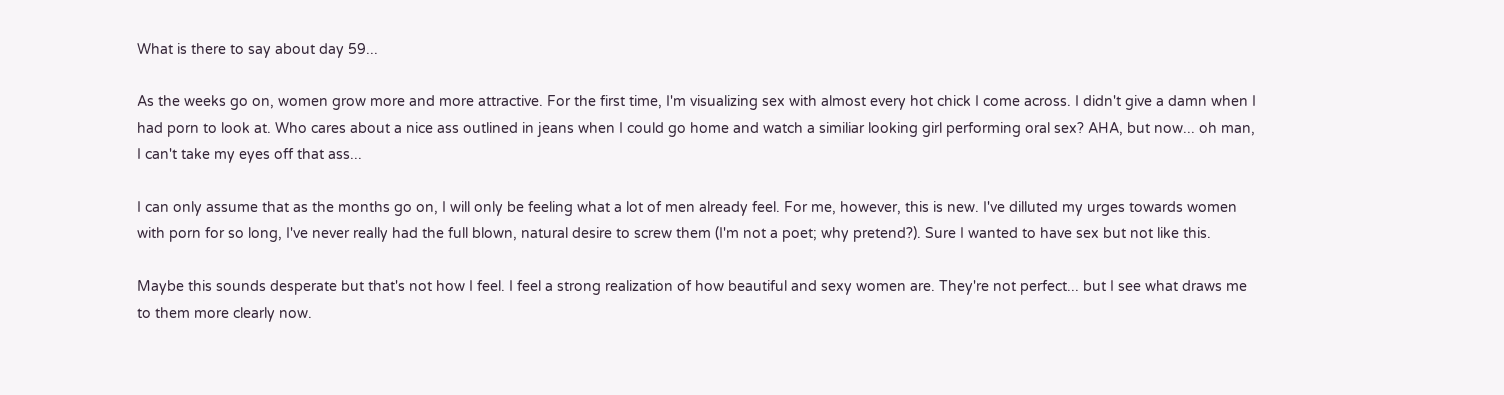What is there to say about day 59...

As the weeks go on, women grow more and more attractive. For the first time, I'm visualizing sex with almost every hot chick I come across. I didn't give a damn when I had porn to look at. Who cares about a nice ass outlined in jeans when I could go home and watch a similiar looking girl performing oral sex? AHA, but now... oh man, I can't take my eyes off that ass...

I can only assume that as the months go on, I will only be feeling what a lot of men already feel. For me, however, this is new. I've dilluted my urges towards women with porn for so long, I've never really had the full blown, natural desire to screw them (I'm not a poet; why pretend?). Sure I wanted to have sex but not like this.

Maybe this sounds desperate but that's not how I feel. I feel a strong realization of how beautiful and sexy women are. They're not perfect... but I see what draws me to them more clearly now.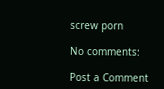screw porn

No comments:

Post a Comment